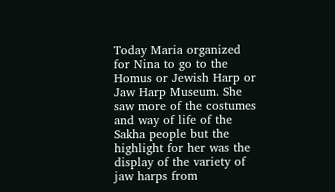Today Maria organized for Nina to go to the Homus or Jewish Harp or Jaw Harp Museum. She saw more of the costumes and way of life of the Sakha people but the highlight for her was the display of the variety of jaw harps from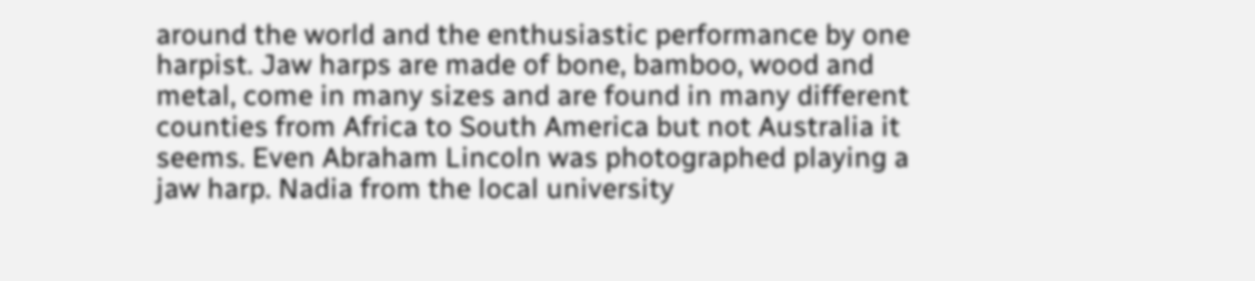around the world and the enthusiastic performance by one harpist. Jaw harps are made of bone, bamboo, wood and metal, come in many sizes and are found in many different counties from Africa to South America but not Australia it seems. Even Abraham Lincoln was photographed playing a jaw harp. Nadia from the local university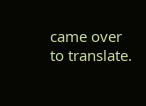came over to translate.